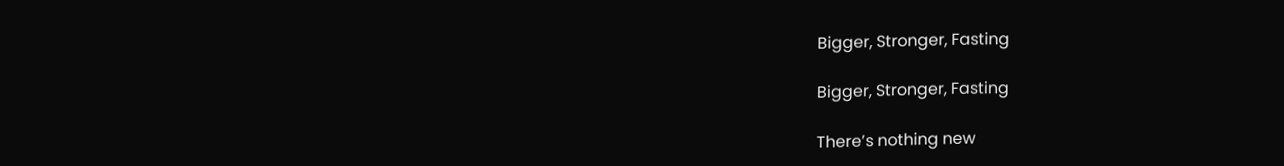Bigger, Stronger, Fasting

Bigger, Stronger, Fasting

There’s nothing new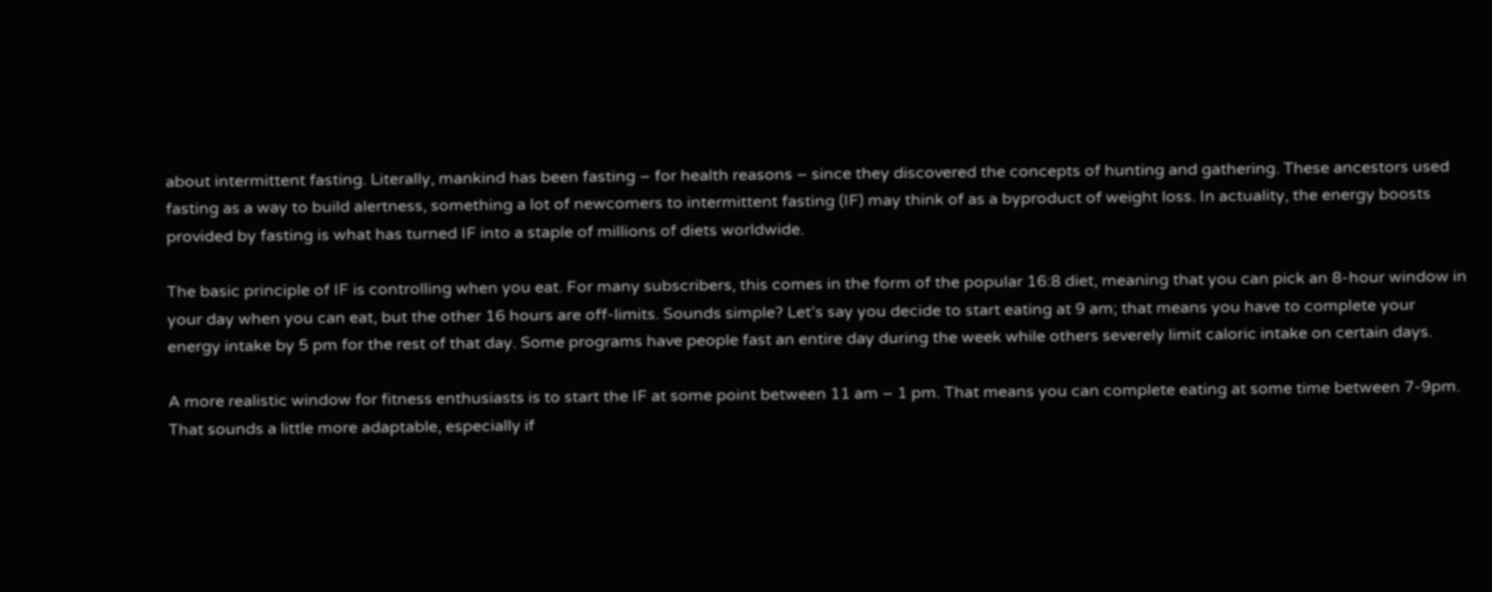about intermittent fasting. Literally, mankind has been fasting – for health reasons – since they discovered the concepts of hunting and gathering. These ancestors used fasting as a way to build alertness, something a lot of newcomers to intermittent fasting (IF) may think of as a byproduct of weight loss. In actuality, the energy boosts provided by fasting is what has turned IF into a staple of millions of diets worldwide.

The basic principle of IF is controlling when you eat. For many subscribers, this comes in the form of the popular 16:8 diet, meaning that you can pick an 8-hour window in your day when you can eat, but the other 16 hours are off-limits. Sounds simple? Let’s say you decide to start eating at 9 am; that means you have to complete your energy intake by 5 pm for the rest of that day. Some programs have people fast an entire day during the week while others severely limit caloric intake on certain days.

A more realistic window for fitness enthusiasts is to start the IF at some point between 11 am – 1 pm. That means you can complete eating at some time between 7-9pm. That sounds a little more adaptable, especially if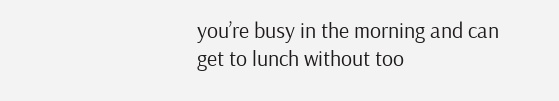you’re busy in the morning and can get to lunch without too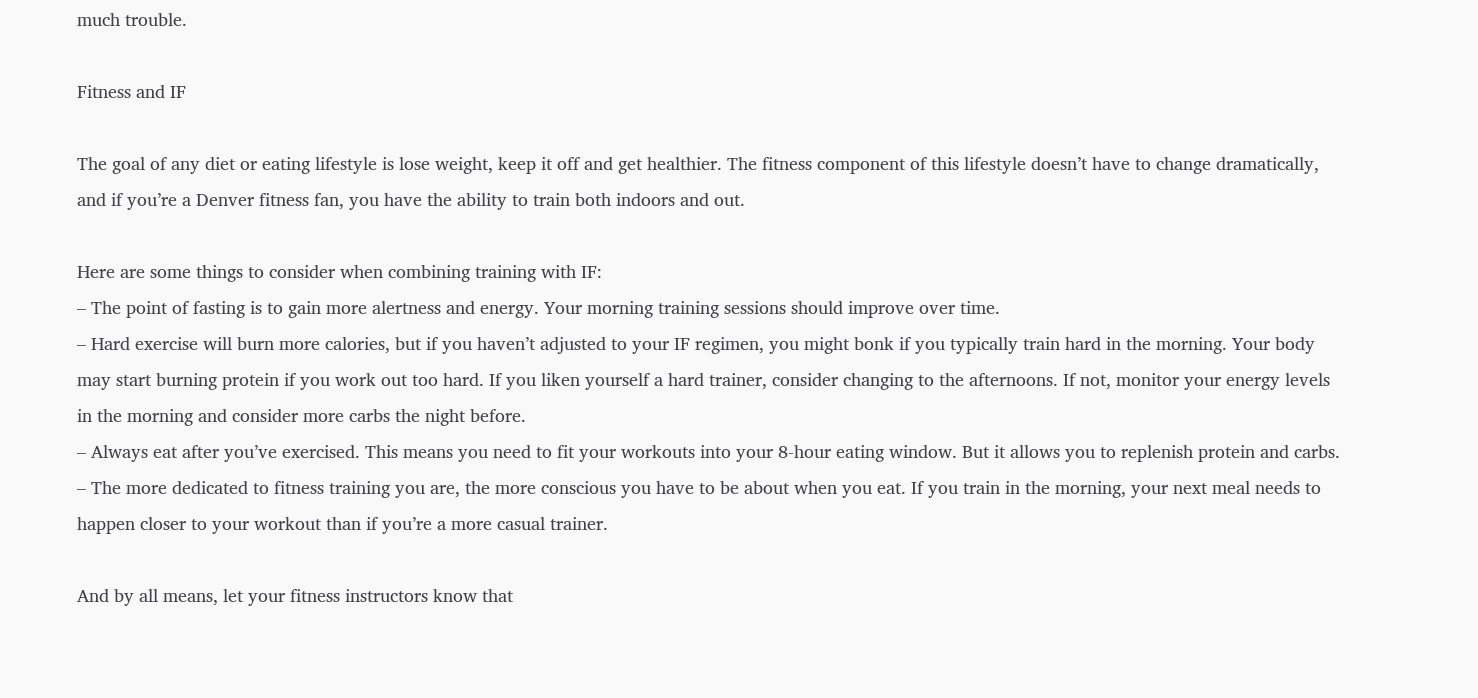much trouble.

Fitness and IF

The goal of any diet or eating lifestyle is lose weight, keep it off and get healthier. The fitness component of this lifestyle doesn’t have to change dramatically, and if you’re a Denver fitness fan, you have the ability to train both indoors and out.

Here are some things to consider when combining training with IF:
– The point of fasting is to gain more alertness and energy. Your morning training sessions should improve over time.
– Hard exercise will burn more calories, but if you haven’t adjusted to your IF regimen, you might bonk if you typically train hard in the morning. Your body may start burning protein if you work out too hard. If you liken yourself a hard trainer, consider changing to the afternoons. If not, monitor your energy levels in the morning and consider more carbs the night before.
– Always eat after you’ve exercised. This means you need to fit your workouts into your 8-hour eating window. But it allows you to replenish protein and carbs.
– The more dedicated to fitness training you are, the more conscious you have to be about when you eat. If you train in the morning, your next meal needs to happen closer to your workout than if you’re a more casual trainer.

And by all means, let your fitness instructors know that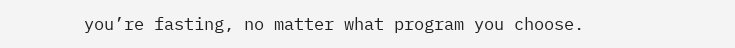you’re fasting, no matter what program you choose.